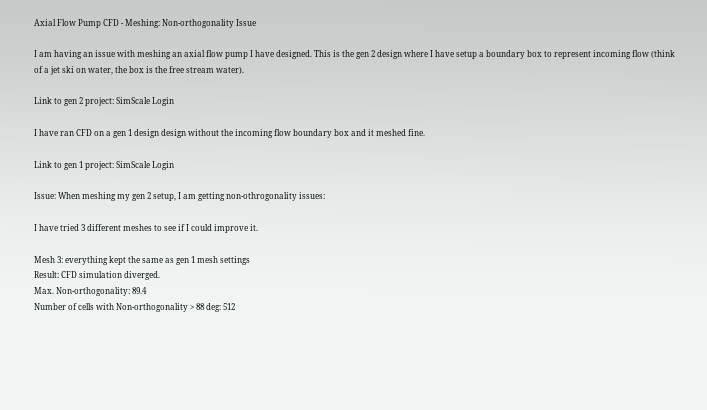Axial Flow Pump CFD - Meshing: Non-orthogonality Issue

I am having an issue with meshing an axial flow pump I have designed. This is the gen 2 design where I have setup a boundary box to represent incoming flow (think of a jet ski on water, the box is the free stream water).

Link to gen 2 project: SimScale Login

I have ran CFD on a gen 1 design design without the incoming flow boundary box and it meshed fine.

Link to gen 1 project: SimScale Login

Issue: When meshing my gen 2 setup, I am getting non-othrogonality issues:

I have tried 3 different meshes to see if I could improve it.

Mesh 3: everything kept the same as gen 1 mesh settings
Result: CFD simulation diverged.
Max. Non-orthogonality: 89.4
Number of cells with Non-orthogonality > 88 deg: 512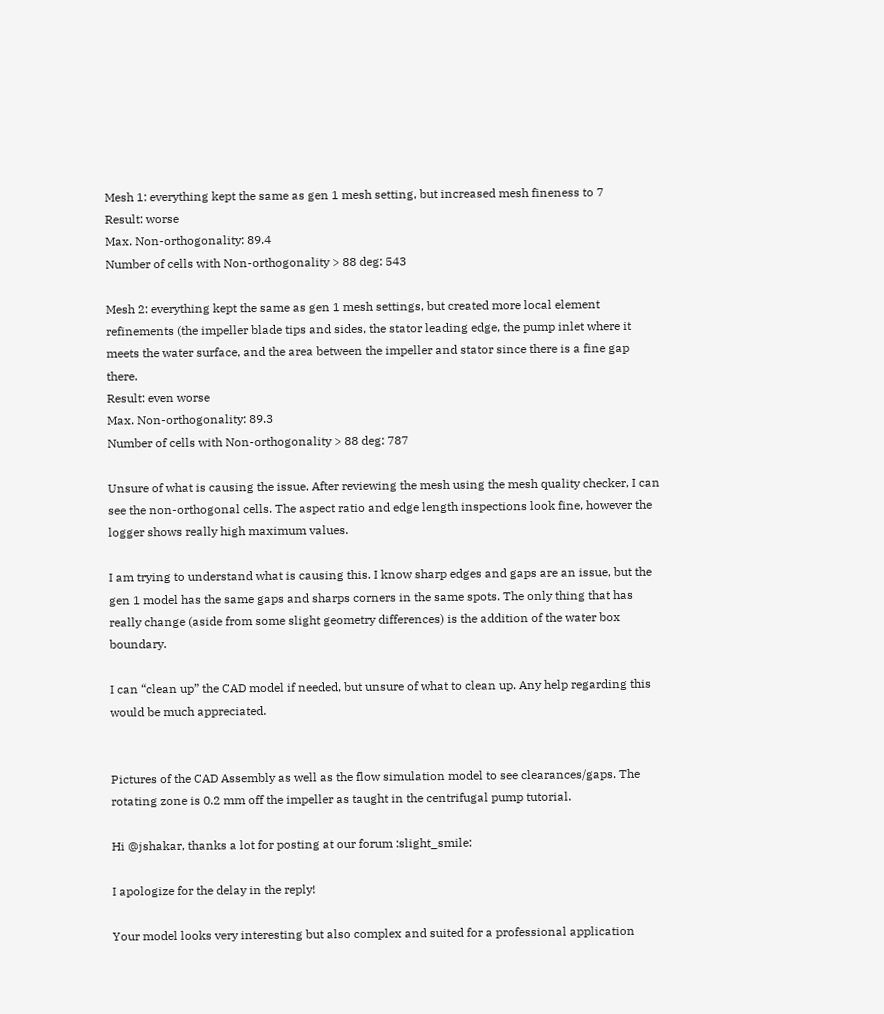Mesh 1: everything kept the same as gen 1 mesh setting, but increased mesh fineness to 7
Result: worse
Max. Non-orthogonality: 89.4
Number of cells with Non-orthogonality > 88 deg: 543

Mesh 2: everything kept the same as gen 1 mesh settings, but created more local element refinements (the impeller blade tips and sides, the stator leading edge, the pump inlet where it meets the water surface, and the area between the impeller and stator since there is a fine gap there.
Result: even worse
Max. Non-orthogonality: 89.3
Number of cells with Non-orthogonality > 88 deg: 787

Unsure of what is causing the issue. After reviewing the mesh using the mesh quality checker, I can see the non-orthogonal cells. The aspect ratio and edge length inspections look fine, however the logger shows really high maximum values.

I am trying to understand what is causing this. I know sharp edges and gaps are an issue, but the gen 1 model has the same gaps and sharps corners in the same spots. The only thing that has really change (aside from some slight geometry differences) is the addition of the water box boundary.

I can “clean up” the CAD model if needed, but unsure of what to clean up. Any help regarding this would be much appreciated.


Pictures of the CAD Assembly as well as the flow simulation model to see clearances/gaps. The rotating zone is 0.2 mm off the impeller as taught in the centrifugal pump tutorial.

Hi @jshakar, thanks a lot for posting at our forum :slight_smile:

I apologize for the delay in the reply!

Your model looks very interesting but also complex and suited for a professional application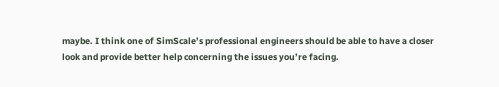maybe. I think one of SimScale’s professional engineers should be able to have a closer look and provide better help concerning the issues you’re facing.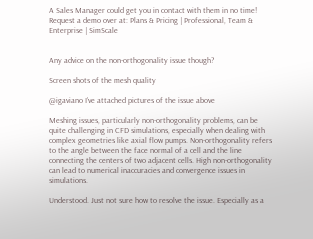A Sales Manager could get you in contact with them in no time!
Request a demo over at: Plans & Pricing | Professional, Team & Enterprise | SimScale


Any advice on the non-orthogonality issue though?

Screen shots of the mesh quality

@igaviano I’ve attached pictures of the issue above

Meshing issues, particularly non-orthogonality problems, can be quite challenging in CFD simulations, especially when dealing with complex geometries like axial flow pumps. Non-orthogonality refers to the angle between the face normal of a cell and the line connecting the centers of two adjacent cells. High non-orthogonality can lead to numerical inaccuracies and convergence issues in simulations.

Understood. Just not sure how to resolve the issue. Especially as a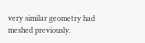very similar geometry had meshed previously.